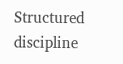Structured discipline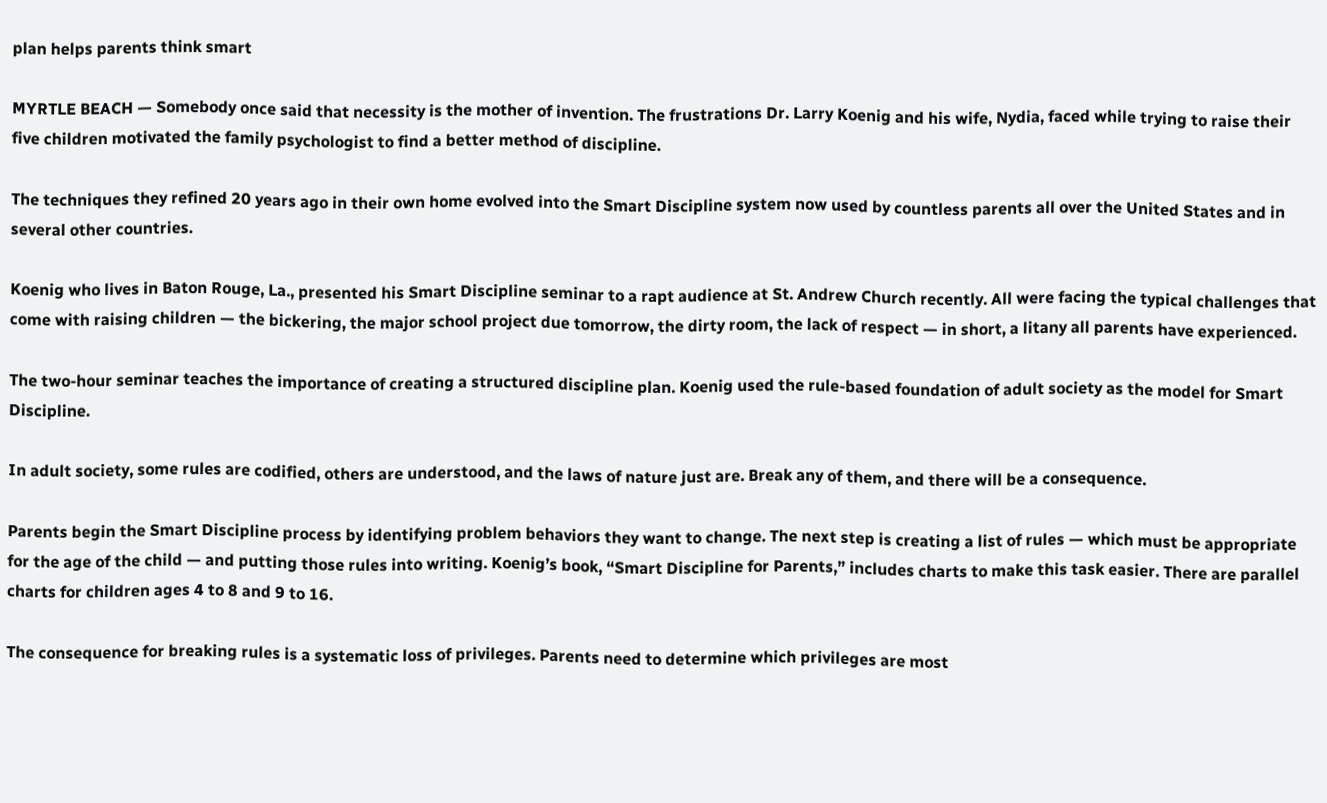plan helps parents think smart

MYRTLE BEACH — Somebody once said that necessity is the mother of invention. The frustrations Dr. Larry Koenig and his wife, Nydia, faced while trying to raise their five children motivated the family psychologist to find a better method of discipline.

The techniques they refined 20 years ago in their own home evolved into the Smart Discipline system now used by countless parents all over the United States and in several other countries.

Koenig who lives in Baton Rouge, La., presented his Smart Discipline seminar to a rapt audience at St. Andrew Church recently. All were facing the typical challenges that come with raising children — the bickering, the major school project due tomorrow, the dirty room, the lack of respect — in short, a litany all parents have experienced.

The two-hour seminar teaches the importance of creating a structured discipline plan. Koenig used the rule-based foundation of adult society as the model for Smart Discipline.

In adult society, some rules are codified, others are understood, and the laws of nature just are. Break any of them, and there will be a consequence.

Parents begin the Smart Discipline process by identifying problem behaviors they want to change. The next step is creating a list of rules — which must be appropriate for the age of the child — and putting those rules into writing. Koenig’s book, “Smart Discipline for Parents,” includes charts to make this task easier. There are parallel charts for children ages 4 to 8 and 9 to 16.

The consequence for breaking rules is a systematic loss of privileges. Parents need to determine which privileges are most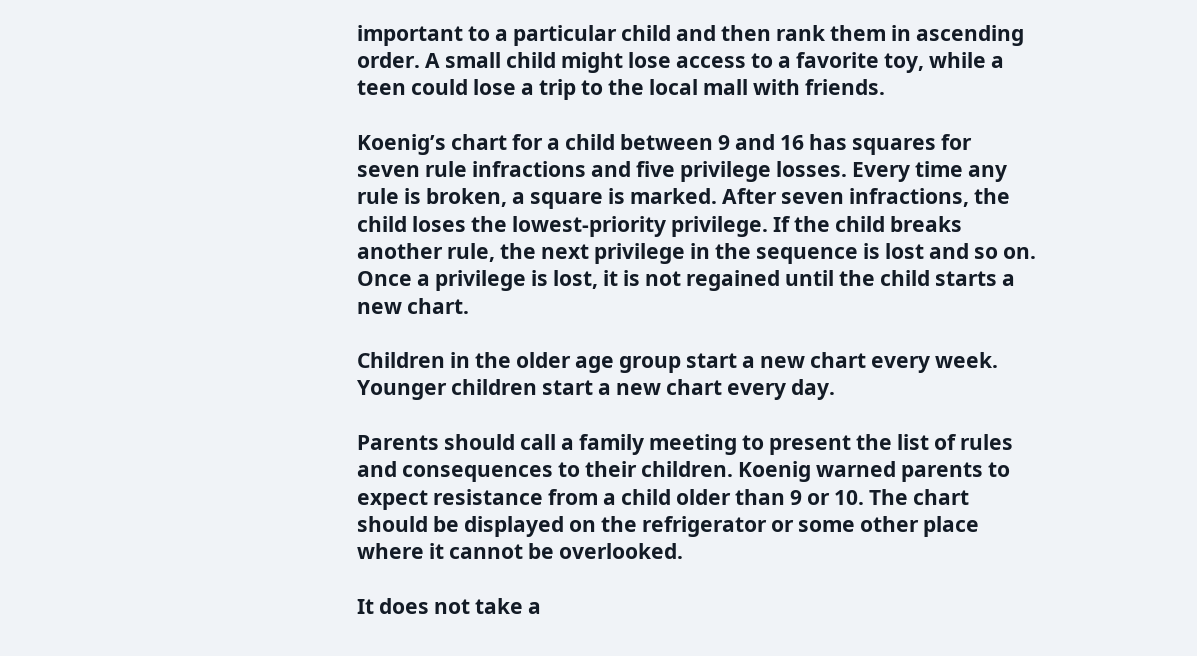important to a particular child and then rank them in ascending order. A small child might lose access to a favorite toy, while a teen could lose a trip to the local mall with friends.

Koenig’s chart for a child between 9 and 16 has squares for seven rule infractions and five privilege losses. Every time any rule is broken, a square is marked. After seven infractions, the child loses the lowest-priority privilege. If the child breaks another rule, the next privilege in the sequence is lost and so on. Once a privilege is lost, it is not regained until the child starts a new chart.

Children in the older age group start a new chart every week. Younger children start a new chart every day.

Parents should call a family meeting to present the list of rules and consequences to their children. Koenig warned parents to expect resistance from a child older than 9 or 10. The chart should be displayed on the refrigerator or some other place where it cannot be overlooked.

It does not take a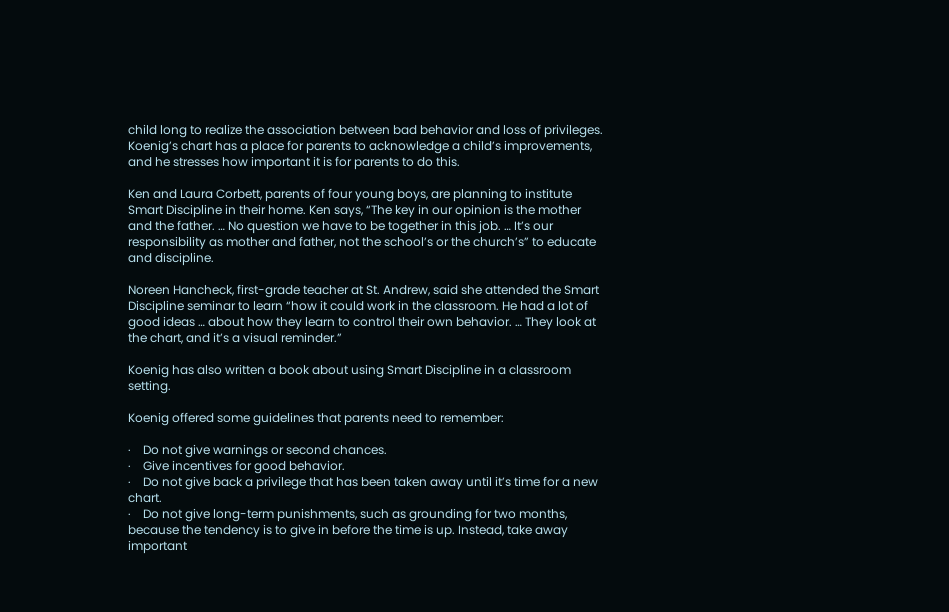child long to realize the association between bad behavior and loss of privileges. Koenig’s chart has a place for parents to acknowledge a child’s improvements, and he stresses how important it is for parents to do this.

Ken and Laura Corbett, parents of four young boys, are planning to institute Smart Discipline in their home. Ken says, “The key in our opinion is the mother and the father. … No question we have to be together in this job. … It’s our responsibility as mother and father, not the school’s or the church’s” to educate and discipline.

Noreen Hancheck, first-grade teacher at St. Andrew, said she attended the Smart Discipline seminar to learn “how it could work in the classroom. He had a lot of good ideas … about how they learn to control their own behavior. … They look at the chart, and it’s a visual reminder.”

Koenig has also written a book about using Smart Discipline in a classroom setting.

Koenig offered some guidelines that parents need to remember:

·    Do not give warnings or second chances.
·    Give incentives for good behavior.
·    Do not give back a privilege that has been taken away until it’s time for a new chart.
·    Do not give long-term punishments, such as grounding for two months, because the tendency is to give in before the time is up. Instead, take away important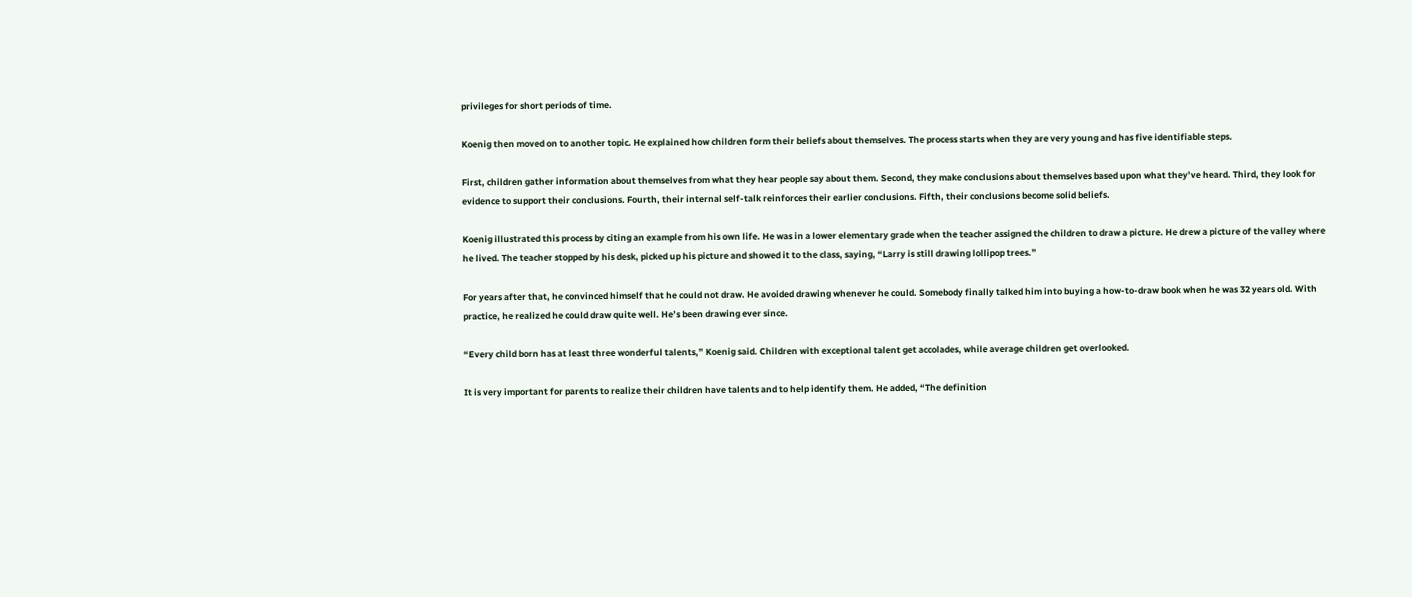privileges for short periods of time.

Koenig then moved on to another topic. He explained how children form their beliefs about themselves. The process starts when they are very young and has five identifiable steps.

First, children gather information about themselves from what they hear people say about them. Second, they make conclusions about themselves based upon what they’ve heard. Third, they look for evidence to support their conclusions. Fourth, their internal self-talk reinforces their earlier conclusions. Fifth, their conclusions become solid beliefs.

Koenig illustrated this process by citing an example from his own life. He was in a lower elementary grade when the teacher assigned the children to draw a picture. He drew a picture of the valley where he lived. The teacher stopped by his desk, picked up his picture and showed it to the class, saying, “Larry is still drawing lollipop trees.”

For years after that, he convinced himself that he could not draw. He avoided drawing whenever he could. Somebody finally talked him into buying a how-to-draw book when he was 32 years old. With practice, he realized he could draw quite well. He’s been drawing ever since.

“Every child born has at least three wonderful talents,” Koenig said. Children with exceptional talent get accolades, while average children get overlooked.

It is very important for parents to realize their children have talents and to help identify them. He added, “The definition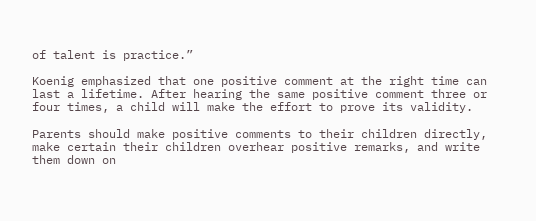of talent is practice.”

Koenig emphasized that one positive comment at the right time can last a lifetime. After hearing the same positive comment three or four times, a child will make the effort to prove its validity.

Parents should make positive comments to their children directly, make certain their children overhear positive remarks, and write them down on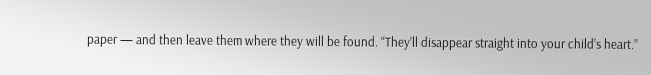paper — and then leave them where they will be found. “They’ll disappear straight into your child’s heart.”